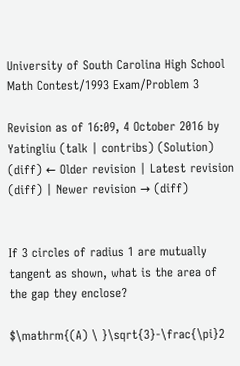University of South Carolina High School Math Contest/1993 Exam/Problem 3

Revision as of 16:09, 4 October 2016 by Yatingliu (talk | contribs) (Solution)
(diff) ← Older revision | Latest revision (diff) | Newer revision → (diff)


If 3 circles of radius 1 are mutually tangent as shown, what is the area of the gap they enclose?

$\mathrm{(A) \ }\sqrt{3}-\frac{\pi}2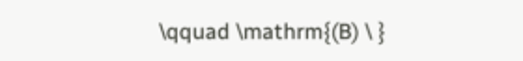\qquad \mathrm{(B) \ }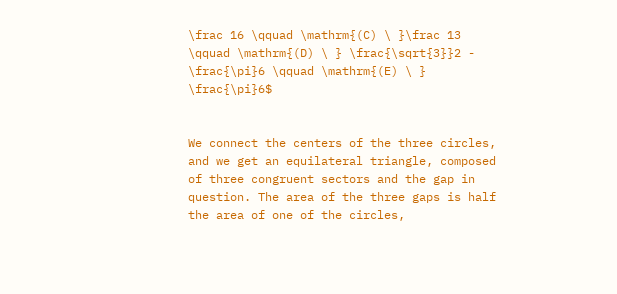\frac 16 \qquad \mathrm{(C) \ }\frac 13 \qquad \mathrm{(D) \ } \frac{\sqrt{3}}2 - \frac{\pi}6 \qquad \mathrm{(E) \ } \frac{\pi}6$


We connect the centers of the three circles, and we get an equilateral triangle, composed of three congruent sectors and the gap in question. The area of the three gaps is half the area of one of the circles,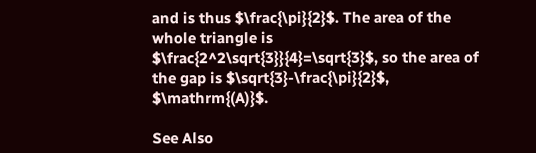and is thus $\frac{\pi}{2}$. The area of the whole triangle is $\frac{2^2\sqrt{3}}{4}=\sqrt{3}$, so the area of the gap is $\sqrt{3}-\frac{\pi}{2}$, $\mathrm{(A)}$.

See Also